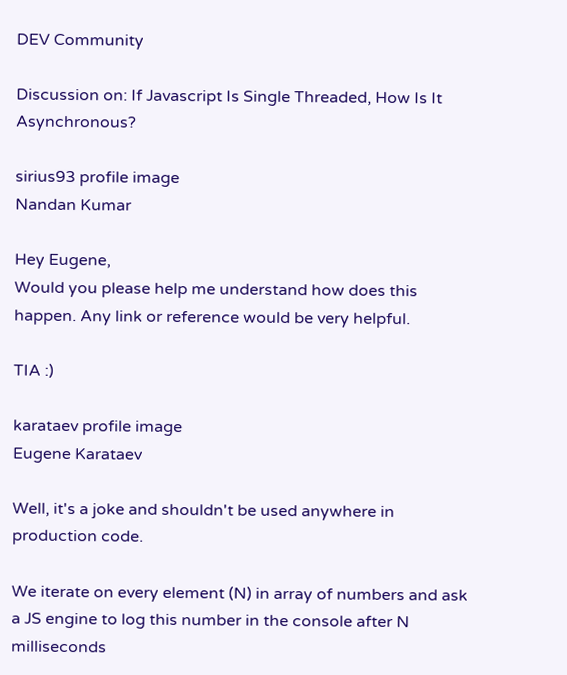DEV Community

Discussion on: If Javascript Is Single Threaded, How Is It Asynchronous?

sirius93 profile image
Nandan Kumar

Hey Eugene,
Would you please help me understand how does this happen. Any link or reference would be very helpful.

TIA :)

karataev profile image
Eugene Karataev

Well, it's a joke and shouldn't be used anywhere in production code.

We iterate on every element (N) in array of numbers and ask a JS engine to log this number in the console after N milliseconds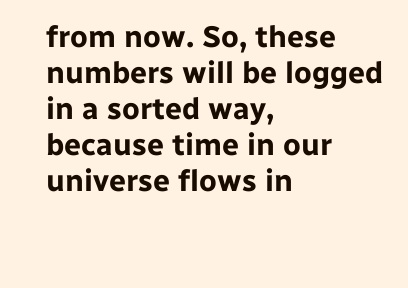from now. So, these numbers will be logged in a sorted way, because time in our universe flows in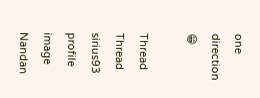one direction 😁

Thread Thread
sirius93 profile image
Nandan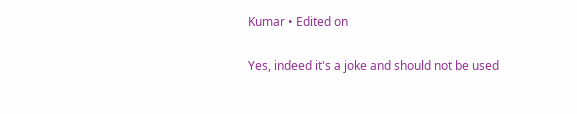Kumar • Edited on

Yes, indeed it's a joke and should not be used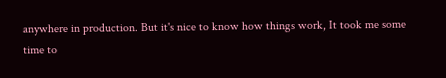anywhere in production. But it's nice to know how things work, It took me some time to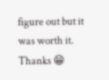figure out but it was worth it.
Thanks 😁